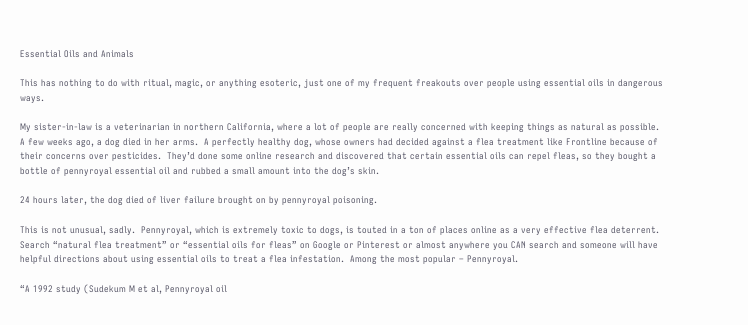Essential Oils and Animals

This has nothing to do with ritual, magic, or anything esoteric, just one of my frequent freakouts over people using essential oils in dangerous ways.

My sister-in-law is a veterinarian in northern California, where a lot of people are really concerned with keeping things as natural as possible.  A few weeks ago, a dog died in her arms.  A perfectly healthy dog, whose owners had decided against a flea treatment like Frontline because of their concerns over pesticides.  They’d done some online research and discovered that certain essential oils can repel fleas, so they bought a bottle of pennyroyal essential oil and rubbed a small amount into the dog’s skin.

24 hours later, the dog died of liver failure brought on by pennyroyal poisoning.

This is not unusual, sadly.  Pennyroyal, which is extremely toxic to dogs, is touted in a ton of places online as a very effective flea deterrent.  Search “natural flea treatment” or “essential oils for fleas” on Google or Pinterest or almost anywhere you CAN search and someone will have helpful directions about using essential oils to treat a flea infestation.  Among the most popular – Pennyroyal.

“A 1992 study (Sudekum M et al, Pennyroyal oil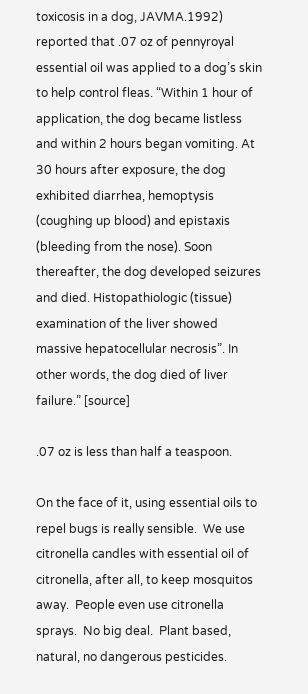toxicosis in a dog, JAVMA.1992) reported that .07 oz of pennyroyal essential oil was applied to a dog’s skin to help control fleas. “Within 1 hour of application, the dog became listless and within 2 hours began vomiting. At 30 hours after exposure, the dog exhibited diarrhea, hemoptysis (coughing up blood) and epistaxis (bleeding from the nose). Soon thereafter, the dog developed seizures and died. Histopathiologic (tissue) examination of the liver showed massive hepatocellular necrosis”. In other words, the dog died of liver failure.” [source]

.07 oz is less than half a teaspoon.

On the face of it, using essential oils to repel bugs is really sensible.  We use citronella candles with essential oil of citronella, after all, to keep mosquitos away.  People even use citronella sprays.  No big deal.  Plant based, natural, no dangerous pesticides.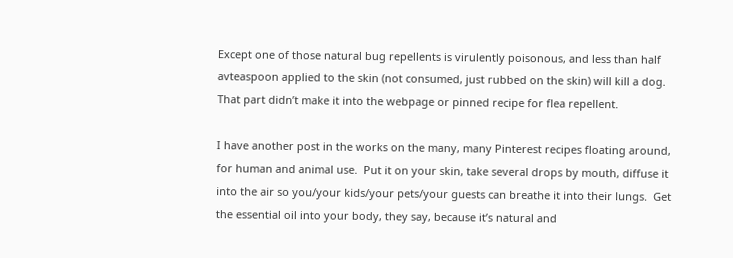Except one of those natural bug repellents is virulently poisonous, and less than half avteaspoon applied to the skin (not consumed, just rubbed on the skin) will kill a dog.  That part didn’t make it into the webpage or pinned recipe for flea repellent.

I have another post in the works on the many, many Pinterest recipes floating around, for human and animal use.  Put it on your skin, take several drops by mouth, diffuse it into the air so you/your kids/your pets/your guests can breathe it into their lungs.  Get the essential oil into your body, they say, because it’s natural and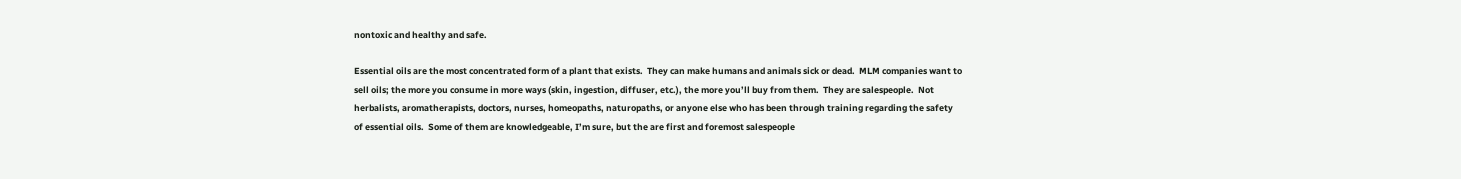nontoxic and healthy and safe.

Essential oils are the most concentrated form of a plant that exists.  They can make humans and animals sick or dead.  MLM companies want to sell oils; the more you consume in more ways (skin, ingestion, diffuser, etc.), the more you’ll buy from them.  They are salespeople.  Not herbalists, aromatherapists, doctors, nurses, homeopaths, naturopaths, or anyone else who has been through training regarding the safety of essential oils.  Some of them are knowledgeable, I’m sure, but the are first and foremost salespeople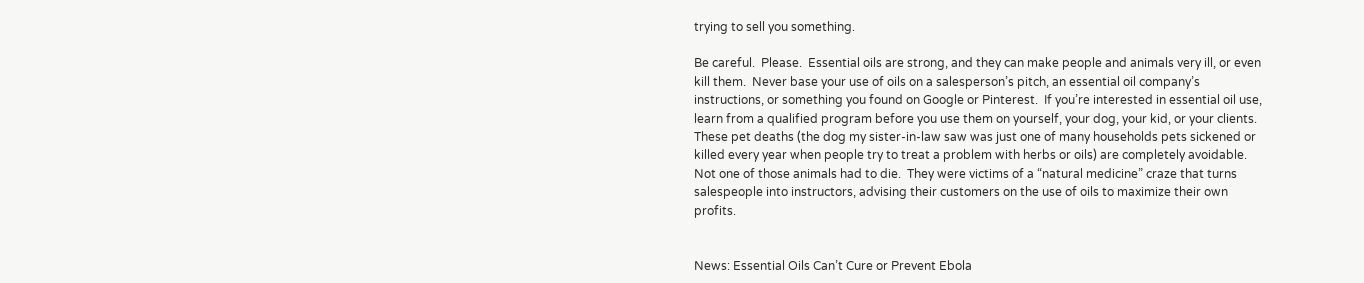trying to sell you something.

Be careful.  Please.  Essential oils are strong, and they can make people and animals very ill, or even kill them.  Never base your use of oils on a salesperson’s pitch, an essential oil company’s instructions, or something you found on Google or Pinterest.  If you’re interested in essential oil use, learn from a qualified program before you use them on yourself, your dog, your kid, or your clients. These pet deaths (the dog my sister-in-law saw was just one of many households pets sickened or killed every year when people try to treat a problem with herbs or oils) are completely avoidable.  Not one of those animals had to die.  They were victims of a “natural medicine” craze that turns salespeople into instructors, advising their customers on the use of oils to maximize their own profits.


News: Essential Oils Can’t Cure or Prevent Ebola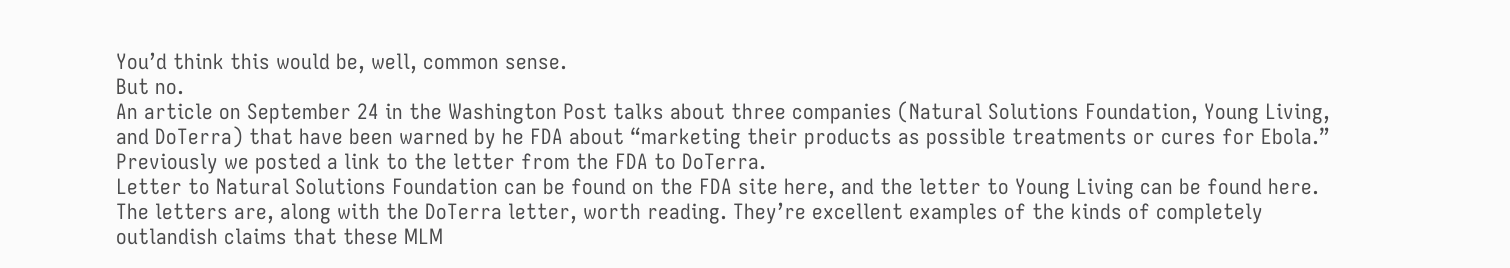You’d think this would be, well, common sense.
But no.
An article on September 24 in the Washington Post talks about three companies (Natural Solutions Foundation, Young Living, and DoTerra) that have been warned by he FDA about “marketing their products as possible treatments or cures for Ebola.”
Previously we posted a link to the letter from the FDA to DoTerra.
Letter to Natural Solutions Foundation can be found on the FDA site here, and the letter to Young Living can be found here.
The letters are, along with the DoTerra letter, worth reading. They’re excellent examples of the kinds of completely outlandish claims that these MLM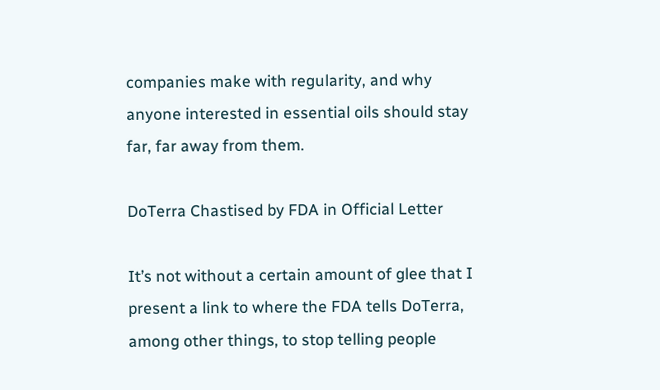companies make with regularity, and why anyone interested in essential oils should stay far, far away from them.

DoTerra Chastised by FDA in Official Letter

It’s not without a certain amount of glee that I present a link to where the FDA tells DoTerra, among other things, to stop telling people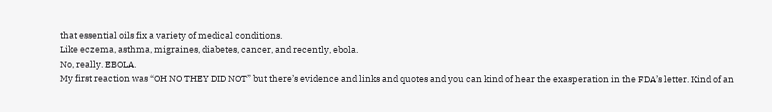that essential oils fix a variety of medical conditions.
Like eczema, asthma, migraines, diabetes, cancer, and recently, ebola.
No, really. EBOLA.
My first reaction was “OH NO THEY DID NOT” but there’s evidence and links and quotes and you can kind of hear the exasperation in the FDA’s letter. Kind of an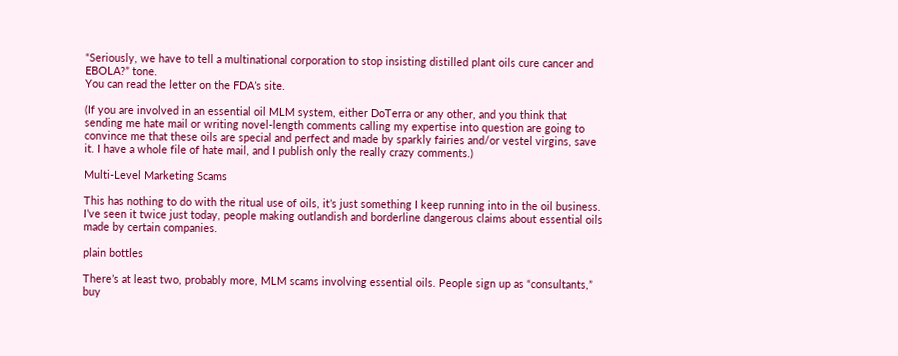“Seriously, we have to tell a multinational corporation to stop insisting distilled plant oils cure cancer and EBOLA?” tone.
You can read the letter on the FDA’s site.

(If you are involved in an essential oil MLM system, either DoTerra or any other, and you think that sending me hate mail or writing novel-length comments calling my expertise into question are going to convince me that these oils are special and perfect and made by sparkly fairies and/or vestel virgins, save it. I have a whole file of hate mail, and I publish only the really crazy comments.)

Multi-Level Marketing Scams

This has nothing to do with the ritual use of oils, it’s just something I keep running into in the oil business. I’ve seen it twice just today, people making outlandish and borderline dangerous claims about essential oils made by certain companies.

plain bottles

There’s at least two, probably more, MLM scams involving essential oils. People sign up as “consultants,” buy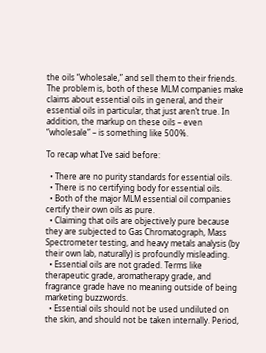the oils “wholesale,” and sell them to their friends. The problem is, both of these MLM companies make claims about essential oils in general, and their essential oils in particular, that just aren’t true. In addition, the markup on these oils – even “wholesale” – is something like 500%.

To recap what I’ve said before:

  • There are no purity standards for essential oils.
  • There is no certifying body for essential oils.
  • Both of the major MLM essential oil companies certify their own oils as pure.
  • Claiming that oils are objectively pure because they are subjected to Gas Chromatograph, Mass Spectrometer testing, and heavy metals analysis (by their own lab, naturally) is profoundly misleading.
  • Essential oils are not graded. Terms like therapeutic grade, aromatherapy grade, and fragrance grade have no meaning outside of being marketing buzzwords.
  • Essential oils should not be used undiluted on the skin, and should not be taken internally. Period,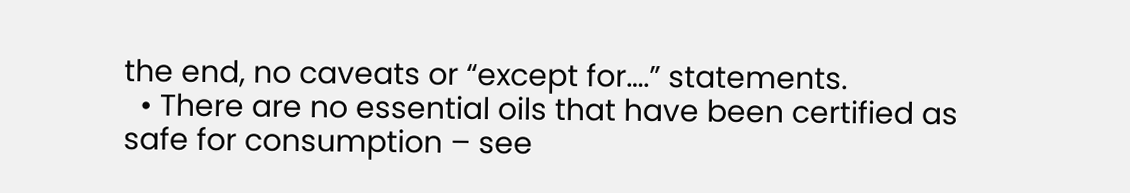the end, no caveats or “except for….” statements.
  • There are no essential oils that have been certified as safe for consumption – see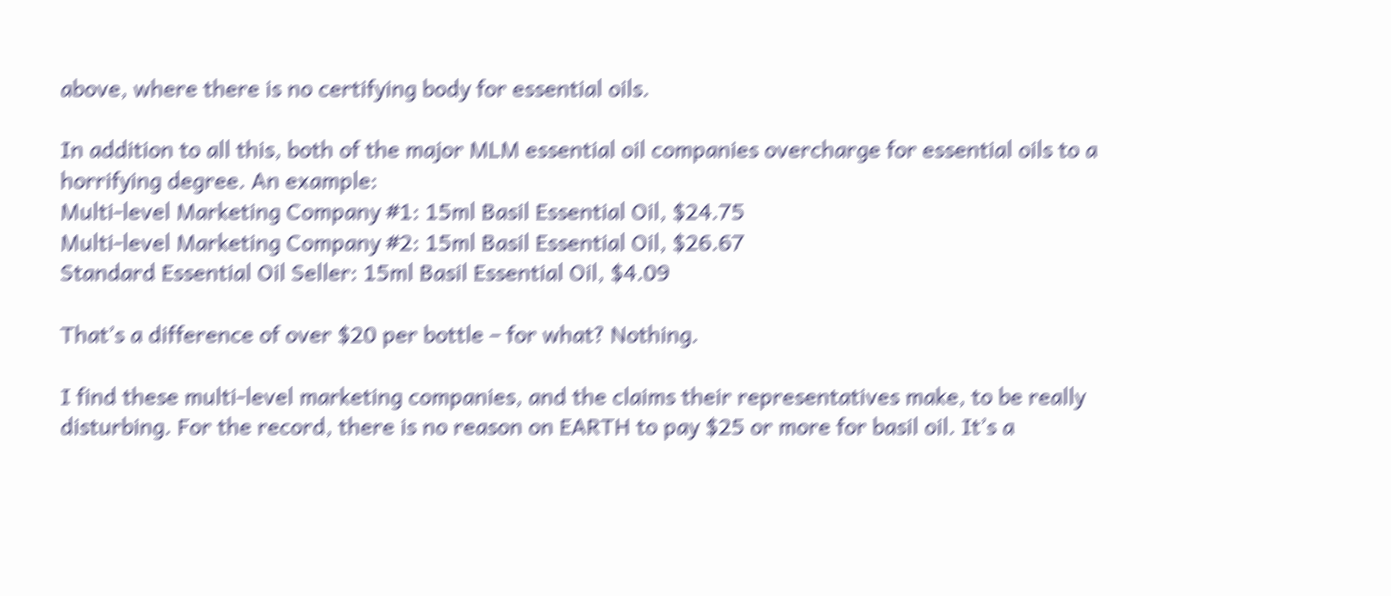above, where there is no certifying body for essential oils.

In addition to all this, both of the major MLM essential oil companies overcharge for essential oils to a horrifying degree. An example:
Multi-level Marketing Company #1: 15ml Basil Essential Oil, $24.75
Multi-level Marketing Company #2: 15ml Basil Essential Oil, $26.67
Standard Essential Oil Seller: 15ml Basil Essential Oil, $4.09

That’s a difference of over $20 per bottle – for what? Nothing.

I find these multi-level marketing companies, and the claims their representatives make, to be really disturbing. For the record, there is no reason on EARTH to pay $25 or more for basil oil. It’s a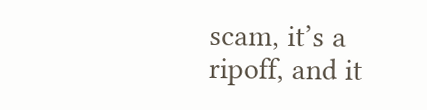scam, it’s a ripoff, and it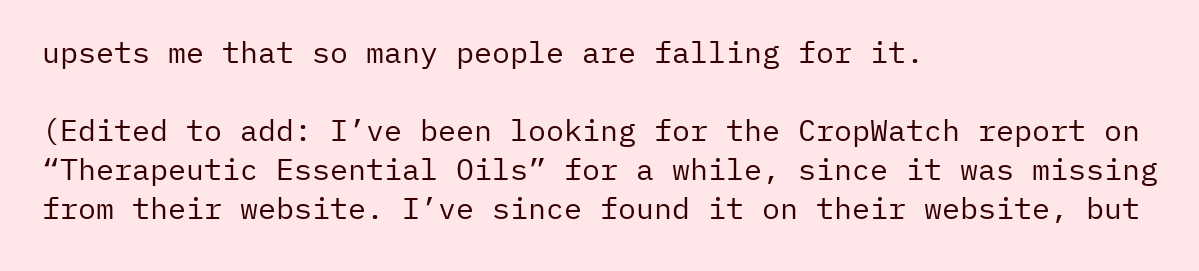upsets me that so many people are falling for it.

(Edited to add: I’ve been looking for the CropWatch report on “Therapeutic Essential Oils” for a while, since it was missing from their website. I’ve since found it on their website, but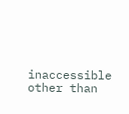inaccessible other than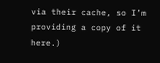via their cache, so I’m providing a copy of it here.)